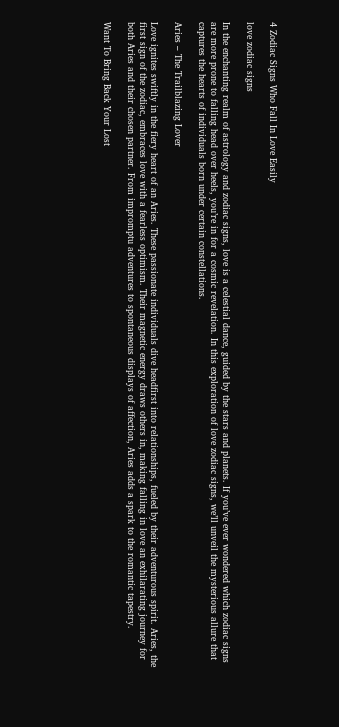4 Zodiac Signs Who Fall In Love Easily

love zodiac signs

In the enchanting realm of astrology and zodiac signs, love is a celestial dance, guided by the stars and planets. If you’ve ever wondered which zodiac signs are more prone to falling head over heels, you’re in for a cosmic revelation. In this exploration of love zodiac signs, we’ll unveil the mysterious allure that captures the hearts of individuals born under certain constellations.

Aries – The Trailblazing Lover

Love ignites swiftly in the fiery heart of an Aries. These passionate individuals dive headfirst into relationships, fueled by their adventurous spirit. Aries, the first sign of the zodiac, embraces love with a fearless optimism. Their magnetic energy draws others in, making falling in love an exhilarating journey for both Aries and their chosen partner. From impromptu adventures to spontaneous displays of affection, Aries adds a spark to the romantic tapestry.

Want To Bring Back Your Lost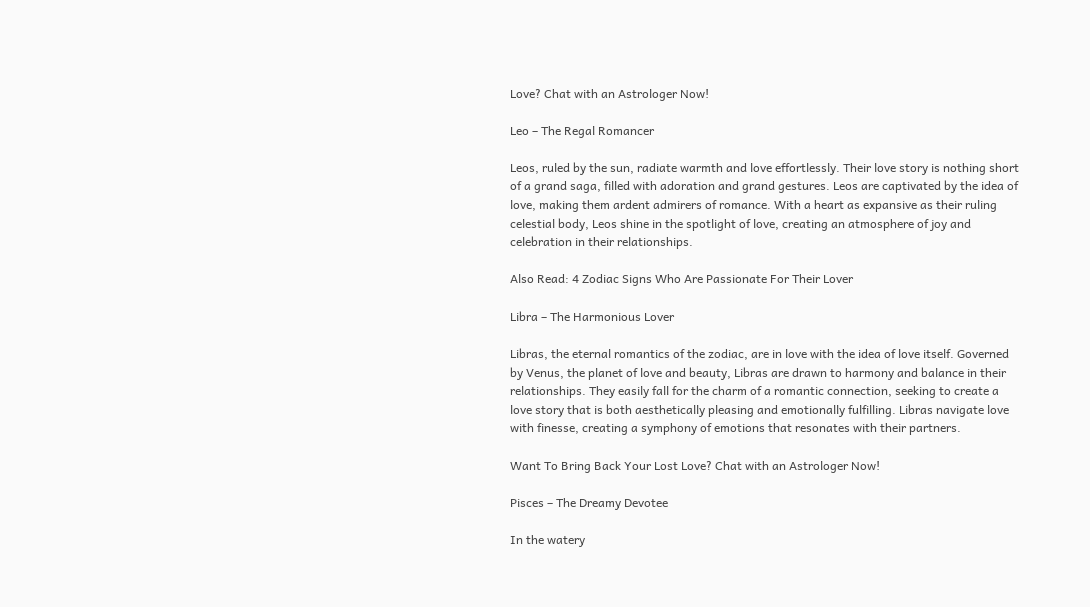Love? Chat with an Astrologer Now!

Leo – The Regal Romancer

Leos, ruled by the sun, radiate warmth and love effortlessly. Their love story is nothing short of a grand saga, filled with adoration and grand gestures. Leos are captivated by the idea of love, making them ardent admirers of romance. With a heart as expansive as their ruling celestial body, Leos shine in the spotlight of love, creating an atmosphere of joy and celebration in their relationships.

Also Read: 4 Zodiac Signs Who Are Passionate For Their Lover

Libra – The Harmonious Lover

Libras, the eternal romantics of the zodiac, are in love with the idea of love itself. Governed by Venus, the planet of love and beauty, Libras are drawn to harmony and balance in their relationships. They easily fall for the charm of a romantic connection, seeking to create a love story that is both aesthetically pleasing and emotionally fulfilling. Libras navigate love with finesse, creating a symphony of emotions that resonates with their partners.

Want To Bring Back Your Lost Love? Chat with an Astrologer Now!

Pisces – The Dreamy Devotee

In the watery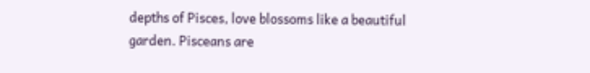depths of Pisces, love blossoms like a beautiful garden. Pisceans are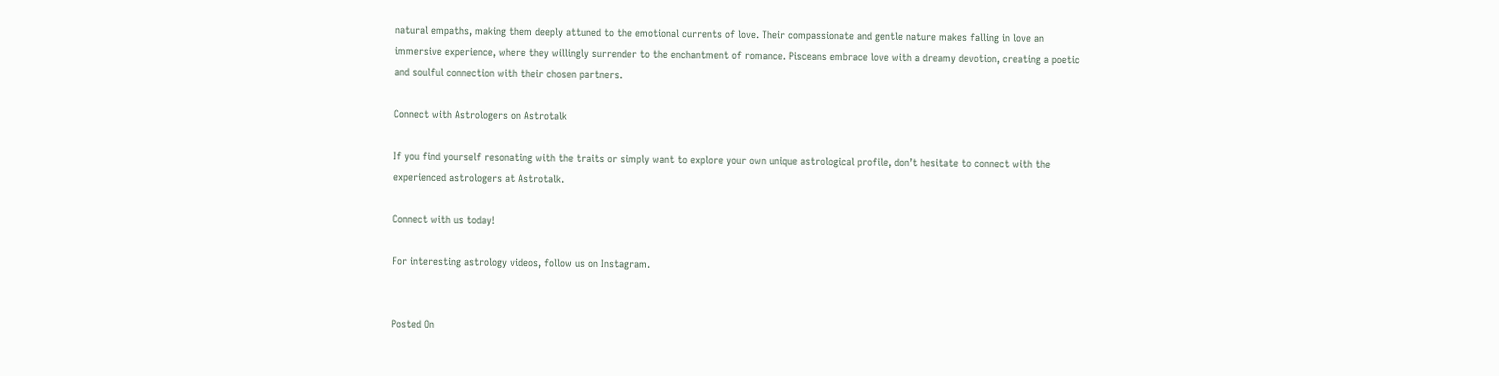natural empaths, making them deeply attuned to the emotional currents of love. Their compassionate and gentle nature makes falling in love an immersive experience, where they willingly surrender to the enchantment of romance. Pisceans embrace love with a dreamy devotion, creating a poetic and soulful connection with their chosen partners.

Connect with Astrologers on Astrotalk

If you find yourself resonating with the traits or simply want to explore your own unique astrological profile, don’t hesitate to connect with the experienced astrologers at Astrotalk.

Connect with us today!

For interesting astrology videos, follow us on Instagram.


Posted On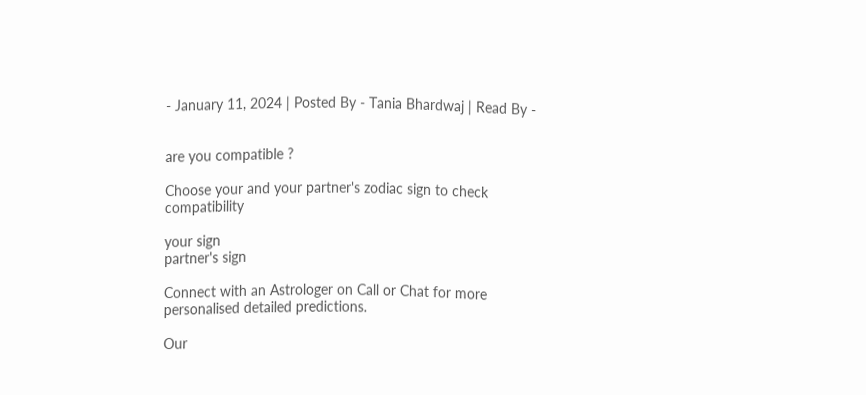- January 11, 2024 | Posted By - Tania Bhardwaj | Read By -


are you compatible ?

Choose your and your partner's zodiac sign to check compatibility

your sign
partner's sign

Connect with an Astrologer on Call or Chat for more personalised detailed predictions.

Our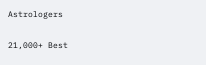Astrologers

21,000+ Best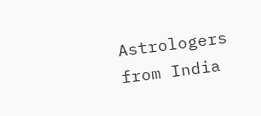Astrologers from India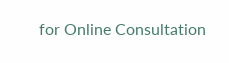for Online Consultation